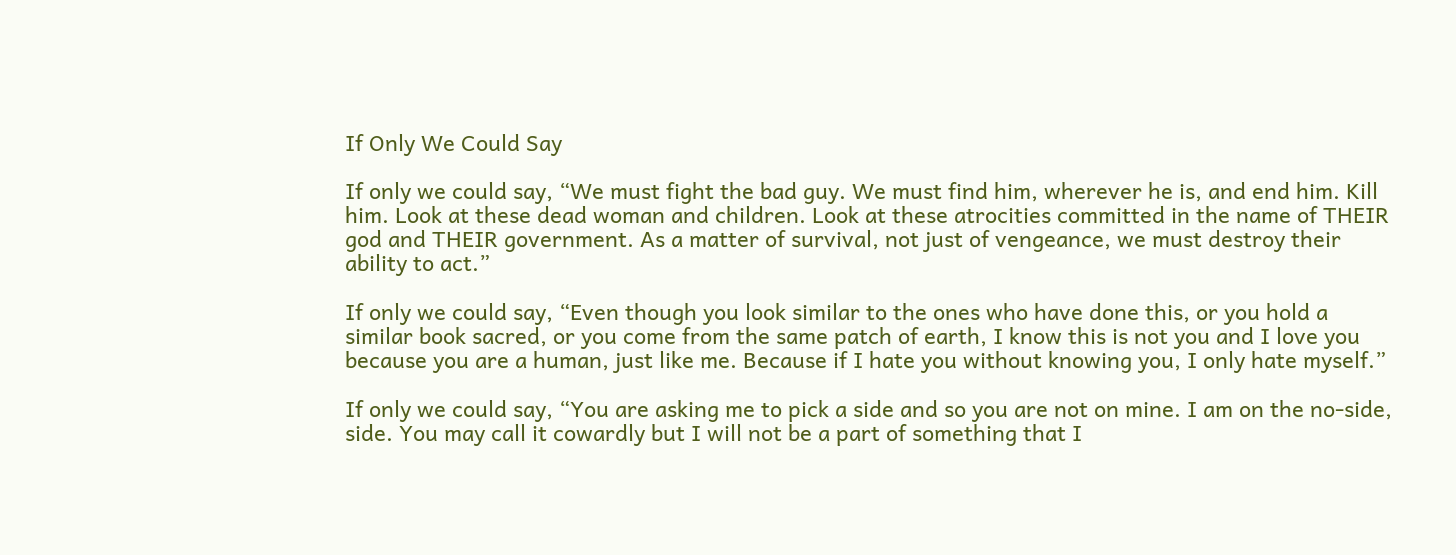If Only We Could Say

If only we could say, “We must fight the bad guy. We must find him, wherever he is, and end him. Kill him. Look at these dead woman and children. Look at these atrocities committed in the name of THEIR god and THEIR government. As a matter of survival, not just of vengeance, we must destroy their ability to act.”

If only we could say, “Even though you look similar to the ones who have done this, or you hold a similar book sacred, or you come from the same patch of earth, I know this is not you and I love you because you are a human, just like me. Because if I hate you without knowing you, I only hate myself.”

If only we could say, “You are asking me to pick a side and so you are not on mine. I am on the no-side, side. You may call it cowardly but I will not be a part of something that I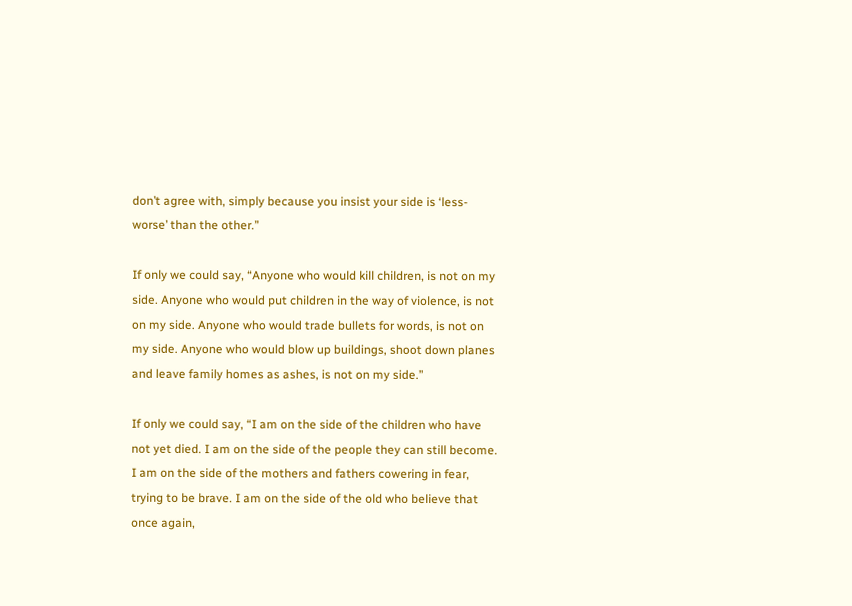don’t agree with, simply because you insist your side is ‘less-worse’ than the other.”

If only we could say, “Anyone who would kill children, is not on my side. Anyone who would put children in the way of violence, is not on my side. Anyone who would trade bullets for words, is not on my side. Anyone who would blow up buildings, shoot down planes and leave family homes as ashes, is not on my side.”

If only we could say, “I am on the side of the children who have not yet died. I am on the side of the people they can still become. I am on the side of the mothers and fathers cowering in fear, trying to be brave. I am on the side of the old who believe that once again,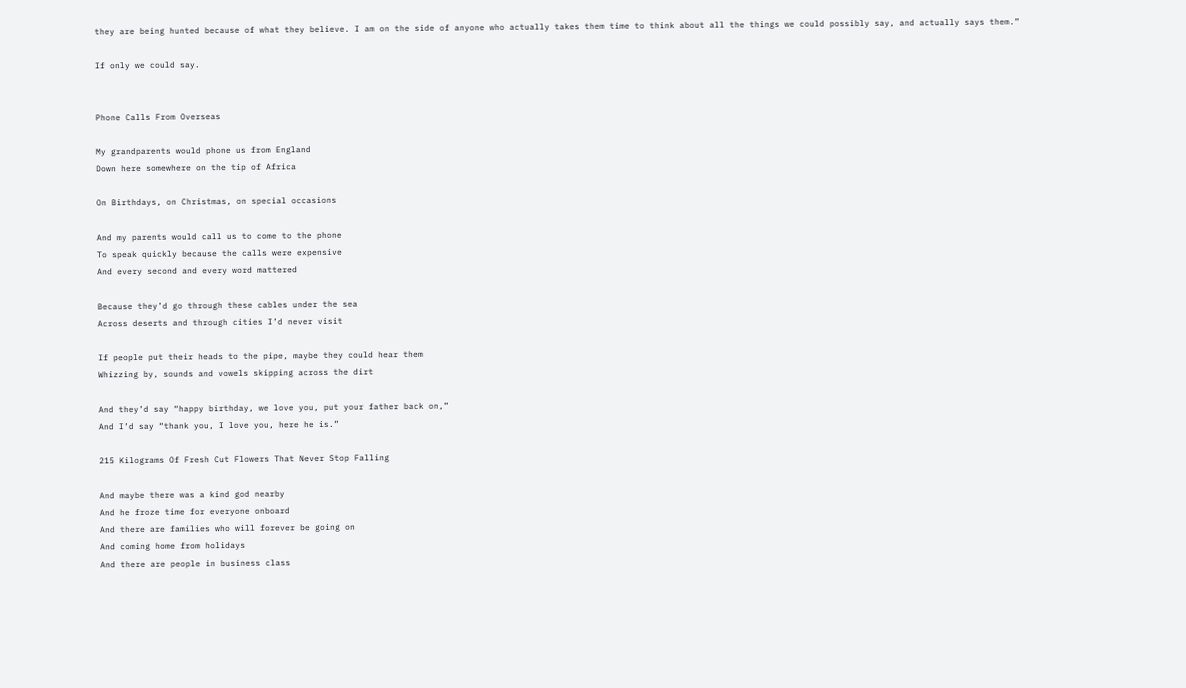they are being hunted because of what they believe. I am on the side of anyone who actually takes them time to think about all the things we could possibly say, and actually says them.”

If only we could say.


Phone Calls From Overseas

My grandparents would phone us from England
Down here somewhere on the tip of Africa

On Birthdays, on Christmas, on special occasions

And my parents would call us to come to the phone
To speak quickly because the calls were expensive
And every second and every word mattered

Because they’d go through these cables under the sea
Across deserts and through cities I’d never visit

If people put their heads to the pipe, maybe they could hear them
Whizzing by, sounds and vowels skipping across the dirt

And they’d say “happy birthday, we love you, put your father back on,”
And I’d say “thank you, I love you, here he is.”

215 Kilograms Of Fresh Cut Flowers That Never Stop Falling

And maybe there was a kind god nearby
And he froze time for everyone onboard
And there are families who will forever be going on
And coming home from holidays
And there are people in business class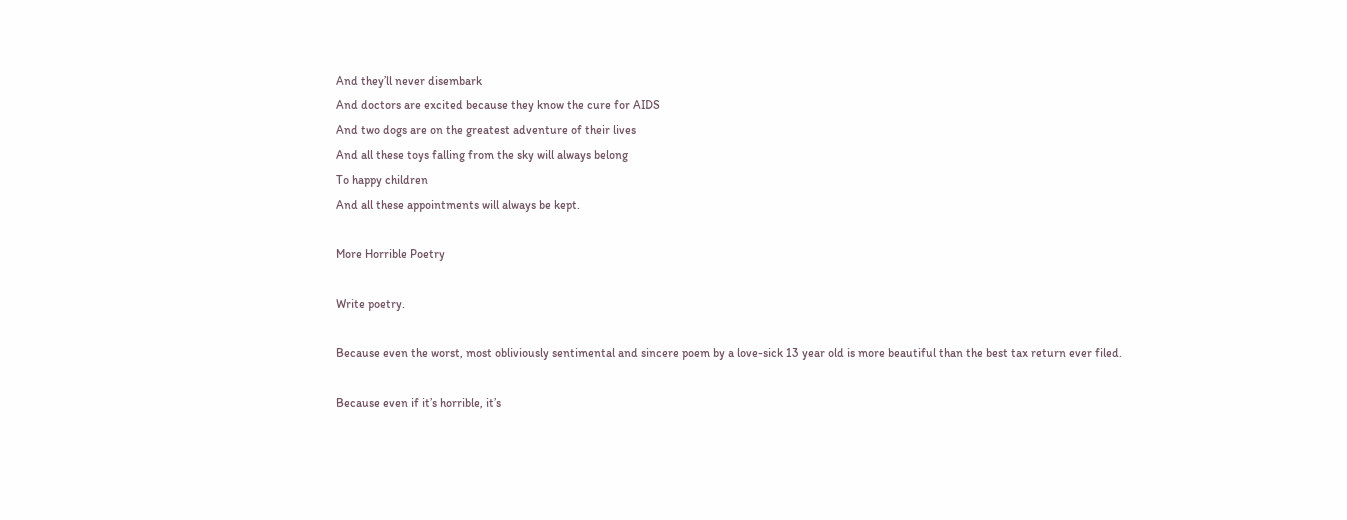And they’ll never disembark
And doctors are excited because they know the cure for AIDS
And two dogs are on the greatest adventure of their lives
And all these toys falling from the sky will always belong
To happy children
And all these appointments will always be kept.

More Horrible Poetry

Write poetry.

Because even the worst, most obliviously sentimental and sincere poem by a love-sick 13 year old is more beautiful than the best tax return ever filed.

Because even if it’s horrible, it’s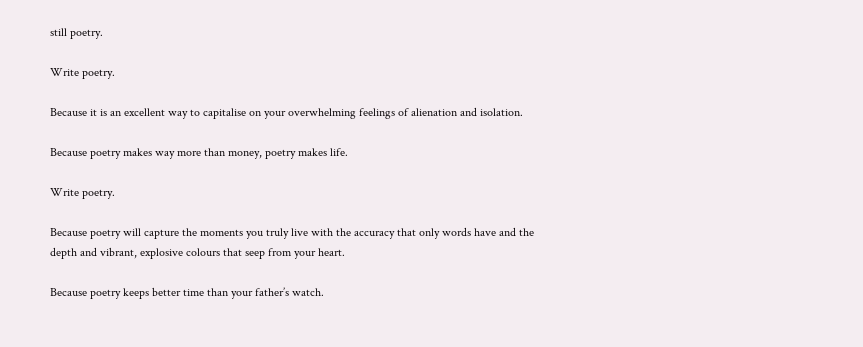still poetry.

Write poetry.

Because it is an excellent way to capitalise on your overwhelming feelings of alienation and isolation.

Because poetry makes way more than money, poetry makes life.

Write poetry.

Because poetry will capture the moments you truly live with the accuracy that only words have and the depth and vibrant, explosive colours that seep from your heart.

Because poetry keeps better time than your father’s watch.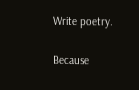Write poetry.

Because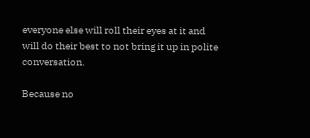everyone else will roll their eyes at it and will do their best to not bring it up in polite conversation.

Because no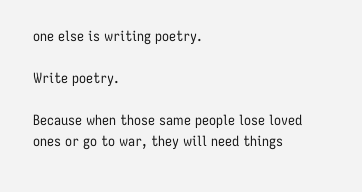one else is writing poetry.

Write poetry.

Because when those same people lose loved ones or go to war, they will need things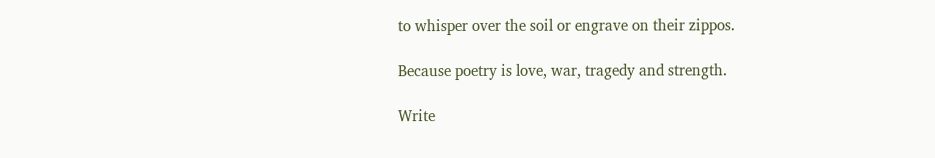to whisper over the soil or engrave on their zippos.

Because poetry is love, war, tragedy and strength.

Write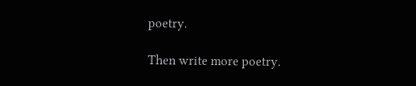poetry.

Then write more poetry.